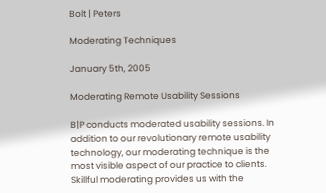Bolt | Peters

Moderating Techniques

January 5th, 2005

Moderating Remote Usability Sessions

B|P conducts moderated usability sessions. In addition to our revolutionary remote usability technology, our moderating technique is the most visible aspect of our practice to clients. Skillful moderating provides us with the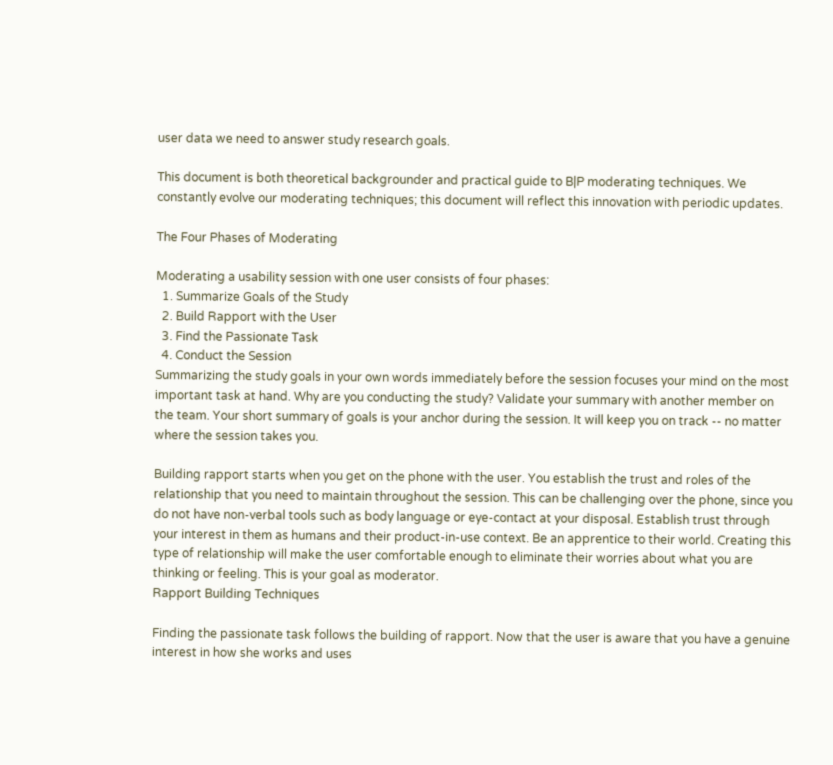user data we need to answer study research goals.

This document is both theoretical backgrounder and practical guide to B|P moderating techniques. We constantly evolve our moderating techniques; this document will reflect this innovation with periodic updates.

The Four Phases of Moderating

Moderating a usability session with one user consists of four phases:
  1. Summarize Goals of the Study
  2. Build Rapport with the User
  3. Find the Passionate Task
  4. Conduct the Session
Summarizing the study goals in your own words immediately before the session focuses your mind on the most important task at hand. Why are you conducting the study? Validate your summary with another member on the team. Your short summary of goals is your anchor during the session. It will keep you on track -- no matter where the session takes you.

Building rapport starts when you get on the phone with the user. You establish the trust and roles of the relationship that you need to maintain throughout the session. This can be challenging over the phone, since you do not have non-verbal tools such as body language or eye-contact at your disposal. Establish trust through your interest in them as humans and their product-in-use context. Be an apprentice to their world. Creating this type of relationship will make the user comfortable enough to eliminate their worries about what you are thinking or feeling. This is your goal as moderator.
Rapport Building Techniques

Finding the passionate task follows the building of rapport. Now that the user is aware that you have a genuine interest in how she works and uses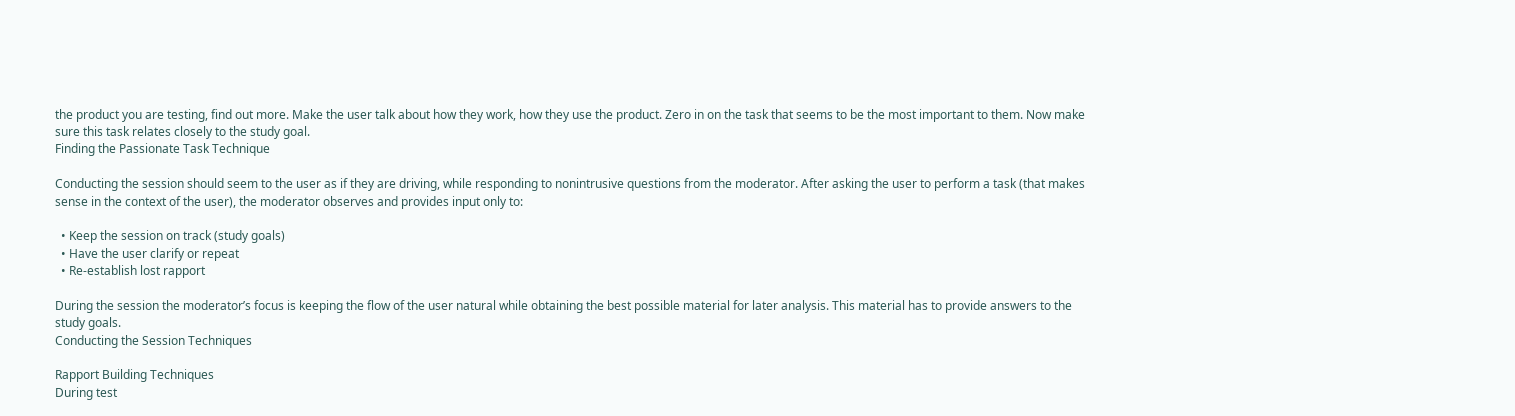the product you are testing, find out more. Make the user talk about how they work, how they use the product. Zero in on the task that seems to be the most important to them. Now make sure this task relates closely to the study goal.
Finding the Passionate Task Technique

Conducting the session should seem to the user as if they are driving, while responding to nonintrusive questions from the moderator. After asking the user to perform a task (that makes sense in the context of the user), the moderator observes and provides input only to:

  • Keep the session on track (study goals)
  • Have the user clarify or repeat
  • Re-establish lost rapport

During the session the moderator’s focus is keeping the flow of the user natural while obtaining the best possible material for later analysis. This material has to provide answers to the study goals.
Conducting the Session Techniques

Rapport Building Techniques
During test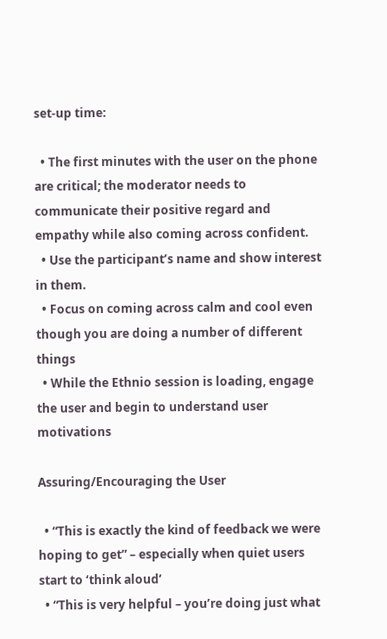set-up time:

  • The first minutes with the user on the phone are critical; the moderator needs to communicate their positive regard and empathy while also coming across confident.
  • Use the participant’s name and show interest in them.
  • Focus on coming across calm and cool even though you are doing a number of different things
  • While the Ethnio session is loading, engage the user and begin to understand user motivations

Assuring/Encouraging the User

  • “This is exactly the kind of feedback we were hoping to get” – especially when quiet users start to ‘think aloud’
  • “This is very helpful – you’re doing just what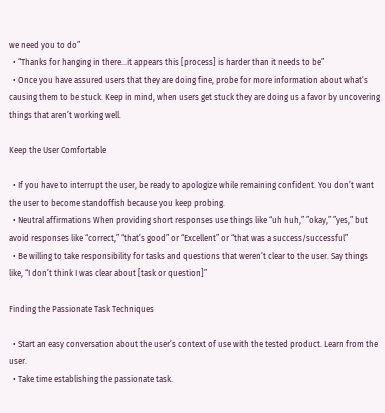we need you to do”
  • “Thanks for hanging in there…it appears this [process] is harder than it needs to be”
  • Once you have assured users that they are doing fine, probe for more information about what’s causing them to be stuck. Keep in mind, when users get stuck they are doing us a favor by uncovering things that aren’t working well.

Keep the User Comfortable

  • If you have to interrupt the user, be ready to apologize while remaining confident. You don’t want the user to become standoffish because you keep probing.
  • Neutral affirmations When providing short responses use things like “uh huh,” ”okay,” ”yes,” but avoid responses like “correct,” “that’s good” or “Excellent” or “that was a success/successful”
  • Be willing to take responsibility for tasks and questions that weren’t clear to the user. Say things like, “I don’t think I was clear about [task or question]”

Finding the Passionate Task Techniques

  • Start an easy conversation about the user’s context of use with the tested product. Learn from the user.
  • Take time establishing the passionate task.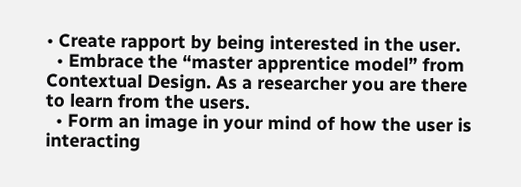• Create rapport by being interested in the user.
  • Embrace the “master apprentice model” from Contextual Design. As a researcher you are there to learn from the users.
  • Form an image in your mind of how the user is interacting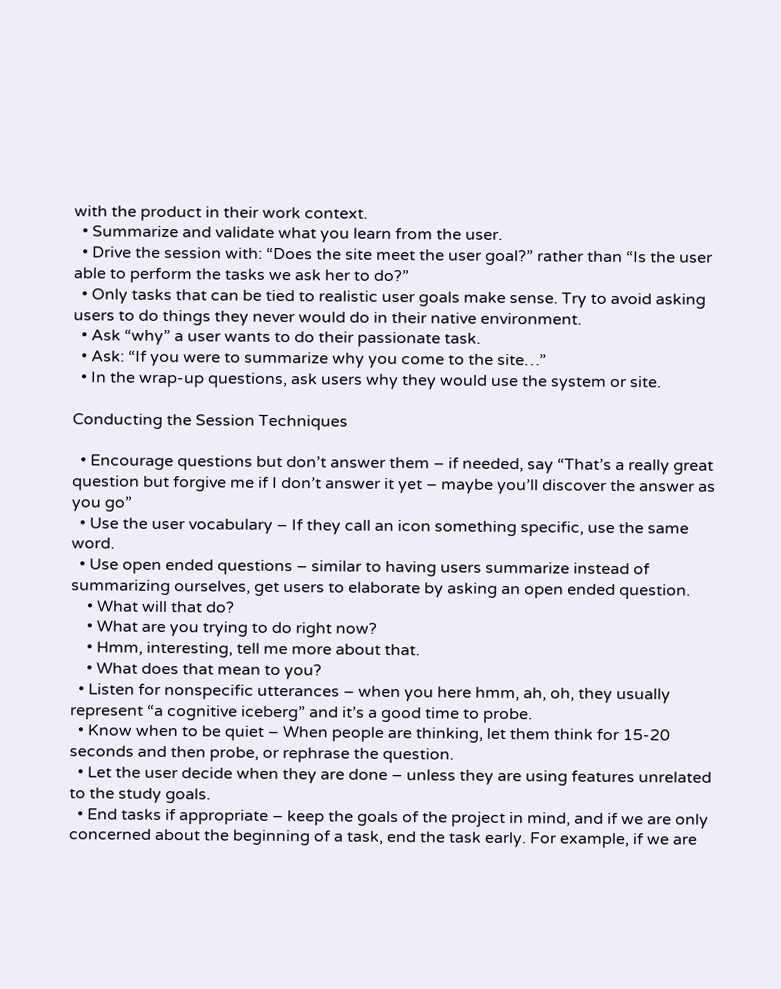with the product in their work context.
  • Summarize and validate what you learn from the user.
  • Drive the session with: “Does the site meet the user goal?” rather than “Is the user able to perform the tasks we ask her to do?”
  • Only tasks that can be tied to realistic user goals make sense. Try to avoid asking users to do things they never would do in their native environment.
  • Ask “why” a user wants to do their passionate task.
  • Ask: “If you were to summarize why you come to the site…”
  • In the wrap-up questions, ask users why they would use the system or site.

Conducting the Session Techniques

  • Encourage questions but don’t answer them – if needed, say “That’s a really great question but forgive me if I don’t answer it yet – maybe you’ll discover the answer as you go”
  • Use the user vocabulary – If they call an icon something specific, use the same word.
  • Use open ended questions – similar to having users summarize instead of summarizing ourselves, get users to elaborate by asking an open ended question.
    • What will that do?
    • What are you trying to do right now?
    • Hmm, interesting, tell me more about that.
    • What does that mean to you?
  • Listen for nonspecific utterances – when you here hmm, ah, oh, they usually represent “a cognitive iceberg” and it’s a good time to probe.
  • Know when to be quiet – When people are thinking, let them think for 15-20 seconds and then probe, or rephrase the question.
  • Let the user decide when they are done – unless they are using features unrelated to the study goals.
  • End tasks if appropriate – keep the goals of the project in mind, and if we are only concerned about the beginning of a task, end the task early. For example, if we are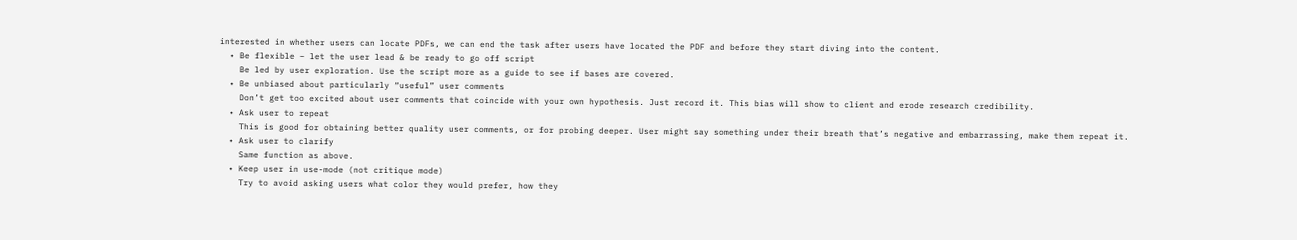interested in whether users can locate PDFs, we can end the task after users have located the PDF and before they start diving into the content.
  • Be flexible – let the user lead & be ready to go off script
    Be led by user exploration. Use the script more as a guide to see if bases are covered.
  • Be unbiased about particularly “useful” user comments
    Don’t get too excited about user comments that coincide with your own hypothesis. Just record it. This bias will show to client and erode research credibility.
  • Ask user to repeat
    This is good for obtaining better quality user comments, or for probing deeper. User might say something under their breath that’s negative and embarrassing, make them repeat it.
  • Ask user to clarify
    Same function as above.
  • Keep user in use-mode (not critique mode)
    Try to avoid asking users what color they would prefer, how they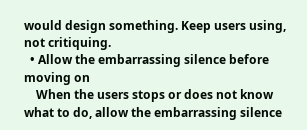would design something. Keep users using, not critiquing.
  • Allow the embarrassing silence before moving on
    When the users stops or does not know what to do, allow the embarrassing silence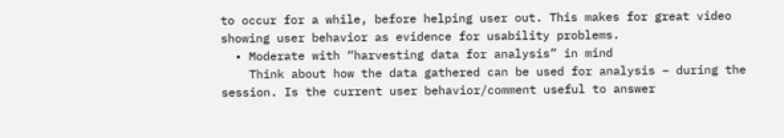to occur for a while, before helping user out. This makes for great video showing user behavior as evidence for usability problems.
  • Moderate with “harvesting data for analysis” in mind
    Think about how the data gathered can be used for analysis – during the session. Is the current user behavior/comment useful to answer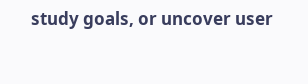study goals, or uncover user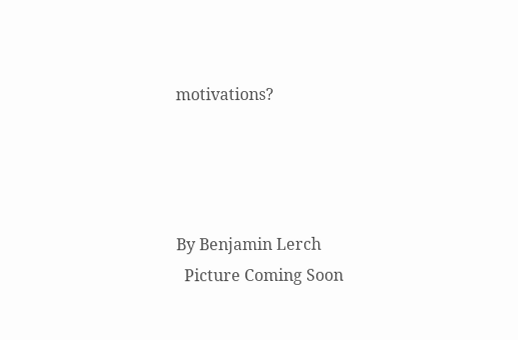motivations?




By Benjamin Lerch
  Picture Coming Soon